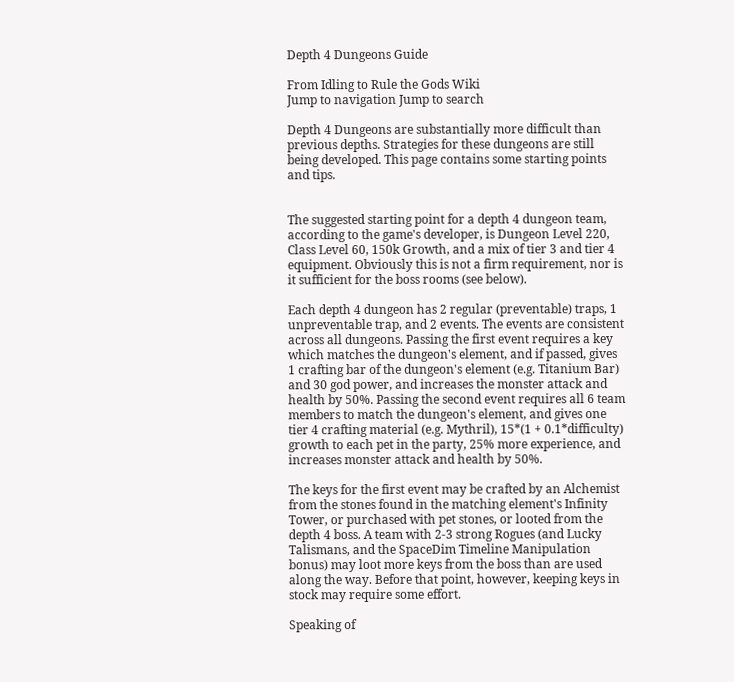Depth 4 Dungeons Guide

From Idling to Rule the Gods Wiki
Jump to navigation Jump to search

Depth 4 Dungeons are substantially more difficult than previous depths. Strategies for these dungeons are still being developed. This page contains some starting points and tips.


The suggested starting point for a depth 4 dungeon team, according to the game's developer, is Dungeon Level 220, Class Level 60, 150k Growth, and a mix of tier 3 and tier 4 equipment. Obviously this is not a firm requirement, nor is it sufficient for the boss rooms (see below).

Each depth 4 dungeon has 2 regular (preventable) traps, 1 unpreventable trap, and 2 events. The events are consistent across all dungeons. Passing the first event requires a key which matches the dungeon's element, and if passed, gives 1 crafting bar of the dungeon's element (e.g. Titanium Bar) and 30 god power, and increases the monster attack and health by 50%. Passing the second event requires all 6 team members to match the dungeon's element, and gives one tier 4 crafting material (e.g. Mythril), 15*(1 + 0.1*difficulty) growth to each pet in the party, 25% more experience, and increases monster attack and health by 50%.

The keys for the first event may be crafted by an Alchemist from the stones found in the matching element's Infinity Tower, or purchased with pet stones, or looted from the depth 4 boss. A team with 2-3 strong Rogues (and Lucky Talismans, and the SpaceDim Timeline Manipulation bonus) may loot more keys from the boss than are used along the way. Before that point, however, keeping keys in stock may require some effort.

Speaking of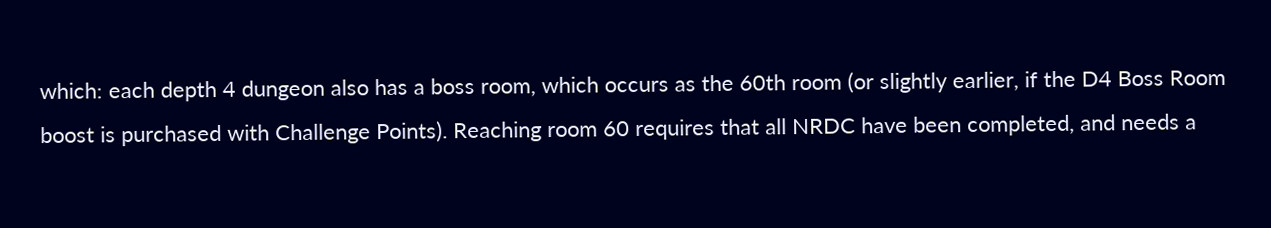which: each depth 4 dungeon also has a boss room, which occurs as the 60th room (or slightly earlier, if the D4 Boss Room boost is purchased with Challenge Points). Reaching room 60 requires that all NRDC have been completed, and needs a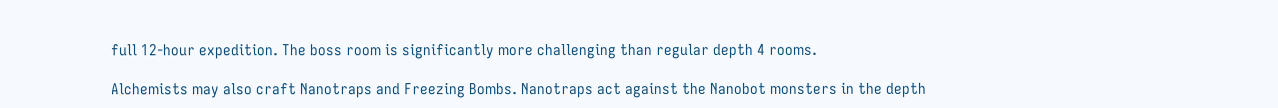full 12-hour expedition. The boss room is significantly more challenging than regular depth 4 rooms.

Alchemists may also craft Nanotraps and Freezing Bombs. Nanotraps act against the Nanobot monsters in the depth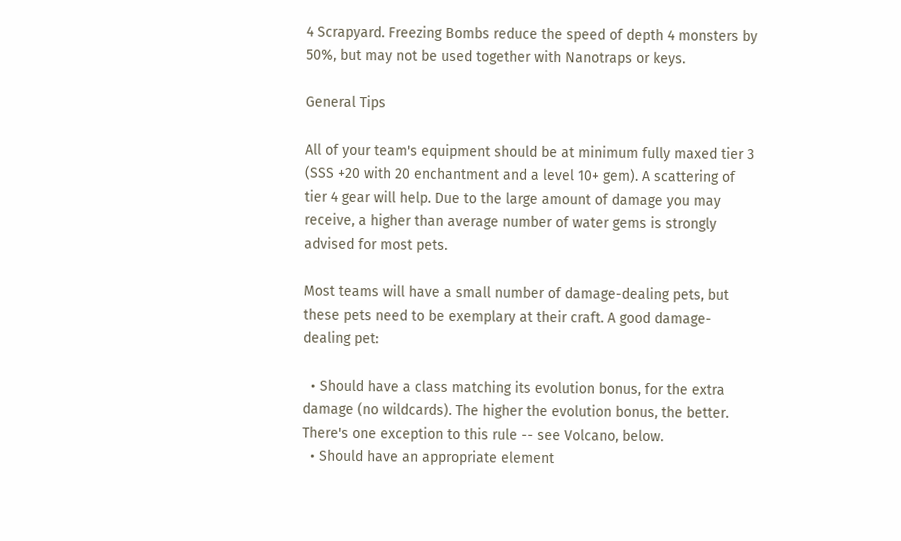4 Scrapyard. Freezing Bombs reduce the speed of depth 4 monsters by 50%, but may not be used together with Nanotraps or keys.

General Tips

All of your team's equipment should be at minimum fully maxed tier 3 (SSS +20 with 20 enchantment and a level 10+ gem). A scattering of tier 4 gear will help. Due to the large amount of damage you may receive, a higher than average number of water gems is strongly advised for most pets.

Most teams will have a small number of damage-dealing pets, but these pets need to be exemplary at their craft. A good damage-dealing pet:

  • Should have a class matching its evolution bonus, for the extra damage (no wildcards). The higher the evolution bonus, the better. There's one exception to this rule -- see Volcano, below.
  • Should have an appropriate element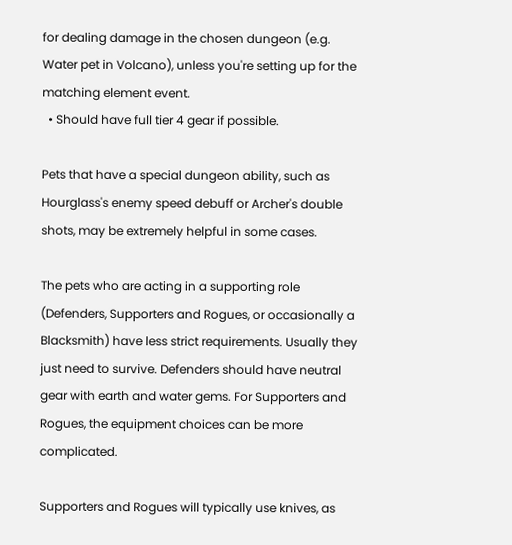for dealing damage in the chosen dungeon (e.g. Water pet in Volcano), unless you're setting up for the matching element event.
  • Should have full tier 4 gear if possible.

Pets that have a special dungeon ability, such as Hourglass's enemy speed debuff or Archer's double shots, may be extremely helpful in some cases.

The pets who are acting in a supporting role (Defenders, Supporters and Rogues, or occasionally a Blacksmith) have less strict requirements. Usually they just need to survive. Defenders should have neutral gear with earth and water gems. For Supporters and Rogues, the equipment choices can be more complicated.

Supporters and Rogues will typically use knives, as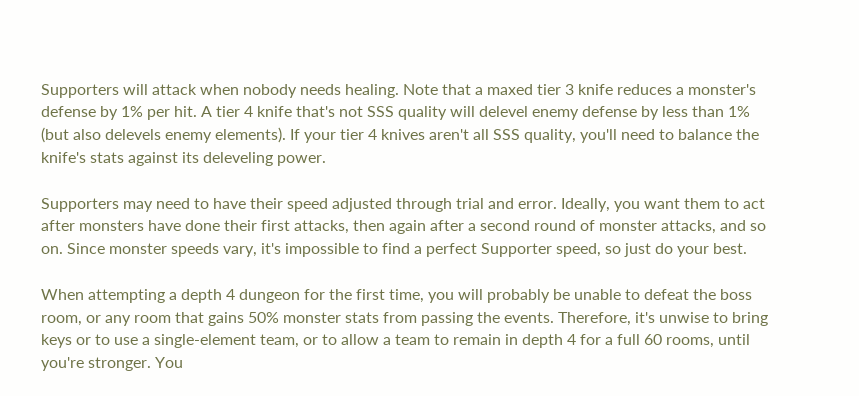Supporters will attack when nobody needs healing. Note that a maxed tier 3 knife reduces a monster's defense by 1% per hit. A tier 4 knife that's not SSS quality will delevel enemy defense by less than 1% (but also delevels enemy elements). If your tier 4 knives aren't all SSS quality, you'll need to balance the knife's stats against its deleveling power.

Supporters may need to have their speed adjusted through trial and error. Ideally, you want them to act after monsters have done their first attacks, then again after a second round of monster attacks, and so on. Since monster speeds vary, it's impossible to find a perfect Supporter speed, so just do your best.

When attempting a depth 4 dungeon for the first time, you will probably be unable to defeat the boss room, or any room that gains 50% monster stats from passing the events. Therefore, it's unwise to bring keys or to use a single-element team, or to allow a team to remain in depth 4 for a full 60 rooms, until you're stronger. You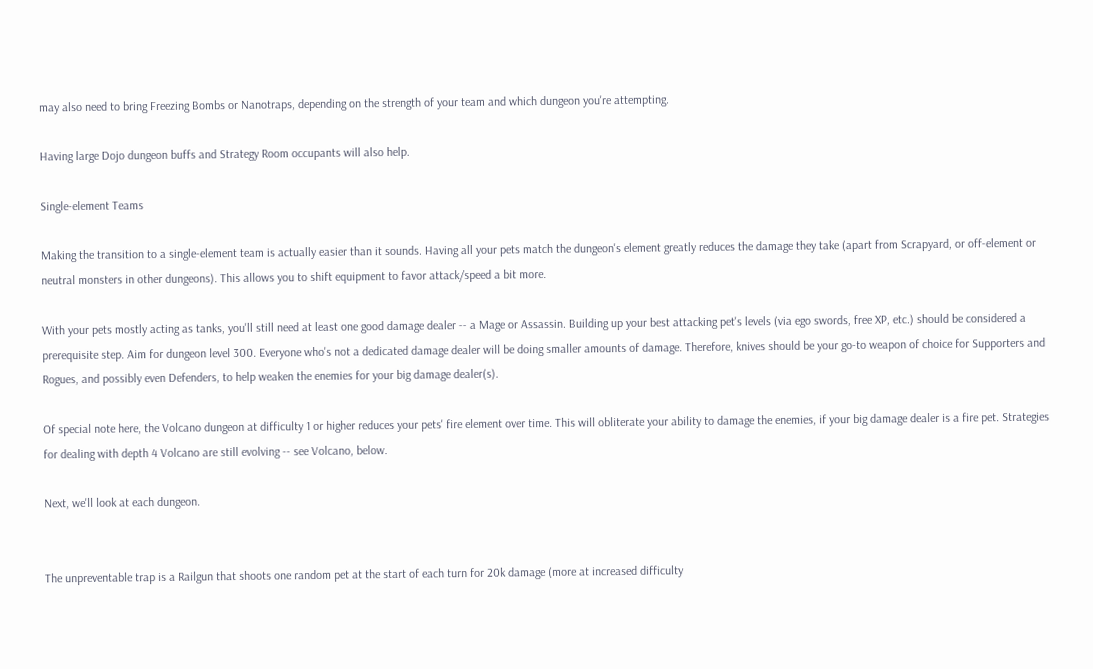may also need to bring Freezing Bombs or Nanotraps, depending on the strength of your team and which dungeon you're attempting.

Having large Dojo dungeon buffs and Strategy Room occupants will also help.

Single-element Teams

Making the transition to a single-element team is actually easier than it sounds. Having all your pets match the dungeon's element greatly reduces the damage they take (apart from Scrapyard, or off-element or neutral monsters in other dungeons). This allows you to shift equipment to favor attack/speed a bit more.

With your pets mostly acting as tanks, you'll still need at least one good damage dealer -- a Mage or Assassin. Building up your best attacking pet's levels (via ego swords, free XP, etc.) should be considered a prerequisite step. Aim for dungeon level 300. Everyone who's not a dedicated damage dealer will be doing smaller amounts of damage. Therefore, knives should be your go-to weapon of choice for Supporters and Rogues, and possibly even Defenders, to help weaken the enemies for your big damage dealer(s).

Of special note here, the Volcano dungeon at difficulty 1 or higher reduces your pets' fire element over time. This will obliterate your ability to damage the enemies, if your big damage dealer is a fire pet. Strategies for dealing with depth 4 Volcano are still evolving -- see Volcano, below.

Next, we'll look at each dungeon.


The unpreventable trap is a Railgun that shoots one random pet at the start of each turn for 20k damage (more at increased difficulty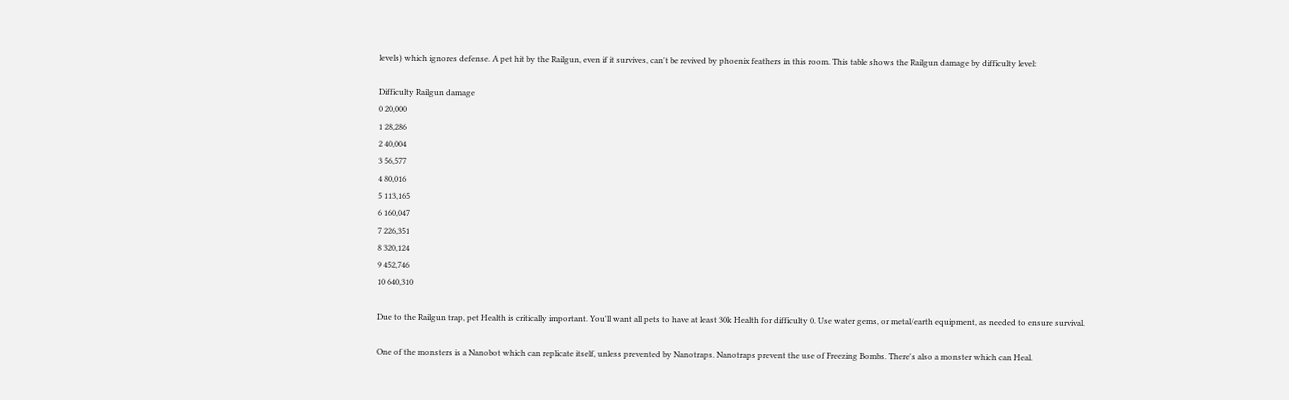levels) which ignores defense. A pet hit by the Railgun, even if it survives, can't be revived by phoenix feathers in this room. This table shows the Railgun damage by difficulty level:

Difficulty Railgun damage
0 20,000
1 28,286
2 40,004
3 56,577
4 80,016
5 113,165
6 160,047
7 226,351
8 320,124
9 452,746
10 640,310

Due to the Railgun trap, pet Health is critically important. You'll want all pets to have at least 30k Health for difficulty 0. Use water gems, or metal/earth equipment, as needed to ensure survival.

One of the monsters is a Nanobot which can replicate itself, unless prevented by Nanotraps. Nanotraps prevent the use of Freezing Bombs. There's also a monster which can Heal.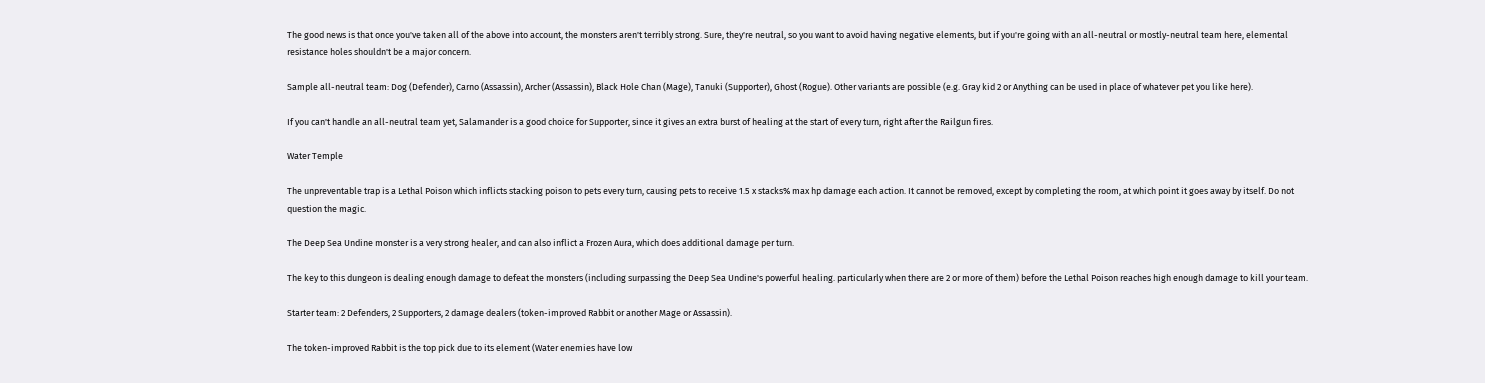The good news is that once you've taken all of the above into account, the monsters aren't terribly strong. Sure, they're neutral, so you want to avoid having negative elements, but if you're going with an all-neutral or mostly-neutral team here, elemental resistance holes shouldn't be a major concern.

Sample all-neutral team: Dog (Defender), Carno (Assassin), Archer (Assassin), Black Hole Chan (Mage), Tanuki (Supporter), Ghost (Rogue). Other variants are possible (e.g. Gray kid 2 or Anything can be used in place of whatever pet you like here).

If you can't handle an all-neutral team yet, Salamander is a good choice for Supporter, since it gives an extra burst of healing at the start of every turn, right after the Railgun fires.

Water Temple

The unpreventable trap is a Lethal Poison which inflicts stacking poison to pets every turn, causing pets to receive 1.5 x stacks% max hp damage each action. It cannot be removed, except by completing the room, at which point it goes away by itself. Do not question the magic.

The Deep Sea Undine monster is a very strong healer, and can also inflict a Frozen Aura, which does additional damage per turn.

The key to this dungeon is dealing enough damage to defeat the monsters (including surpassing the Deep Sea Undine's powerful healing. particularly when there are 2 or more of them) before the Lethal Poison reaches high enough damage to kill your team.

Starter team: 2 Defenders, 2 Supporters, 2 damage dealers (token-improved Rabbit or another Mage or Assassin).

The token-improved Rabbit is the top pick due to its element (Water enemies have low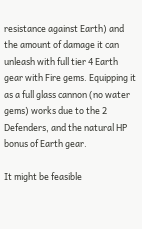resistance against Earth) and the amount of damage it can unleash with full tier 4 Earth gear with Fire gems. Equipping it as a full glass cannon (no water gems) works due to the 2 Defenders, and the natural HP bonus of Earth gear.

It might be feasible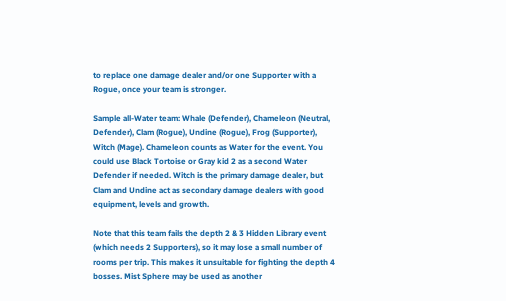to replace one damage dealer and/or one Supporter with a Rogue, once your team is stronger.

Sample all-Water team: Whale (Defender), Chameleon (Neutral, Defender), Clam (Rogue), Undine (Rogue), Frog (Supporter), Witch (Mage). Chameleon counts as Water for the event. You could use Black Tortoise or Gray kid 2 as a second Water Defender if needed. Witch is the primary damage dealer, but Clam and Undine act as secondary damage dealers with good equipment, levels and growth.

Note that this team fails the depth 2 & 3 Hidden Library event (which needs 2 Supporters), so it may lose a small number of rooms per trip. This makes it unsuitable for fighting the depth 4 bosses. Mist Sphere may be used as another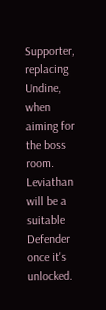Supporter, replacing Undine, when aiming for the boss room. Leviathan will be a suitable Defender once it's unlocked.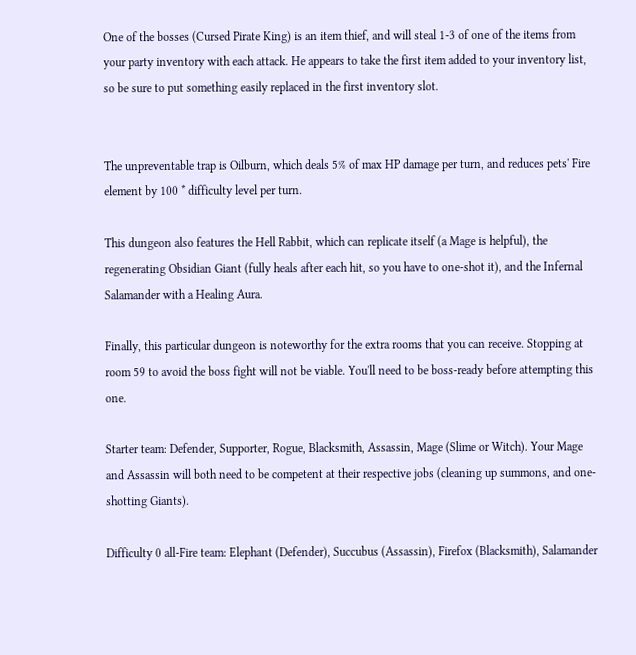One of the bosses (Cursed Pirate King) is an item thief, and will steal 1-3 of one of the items from your party inventory with each attack. He appears to take the first item added to your inventory list, so be sure to put something easily replaced in the first inventory slot.


The unpreventable trap is Oilburn, which deals 5% of max HP damage per turn, and reduces pets' Fire element by 100 * difficulty level per turn.

This dungeon also features the Hell Rabbit, which can replicate itself (a Mage is helpful), the regenerating Obsidian Giant (fully heals after each hit, so you have to one-shot it), and the Infernal Salamander with a Healing Aura.

Finally, this particular dungeon is noteworthy for the extra rooms that you can receive. Stopping at room 59 to avoid the boss fight will not be viable. You'll need to be boss-ready before attempting this one.

Starter team: Defender, Supporter, Rogue, Blacksmith, Assassin, Mage (Slime or Witch). Your Mage and Assassin will both need to be competent at their respective jobs (cleaning up summons, and one-shotting Giants).

Difficulty 0 all-Fire team: Elephant (Defender), Succubus (Assassin), Firefox (Blacksmith), Salamander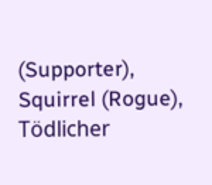(Supporter), Squirrel (Rogue), Tödlicher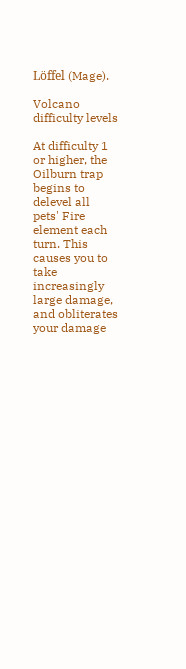Löffel (Mage).

Volcano difficulty levels

At difficulty 1 or higher, the Oilburn trap begins to delevel all pets' Fire element each turn. This causes you to take increasingly large damage, and obliterates your damage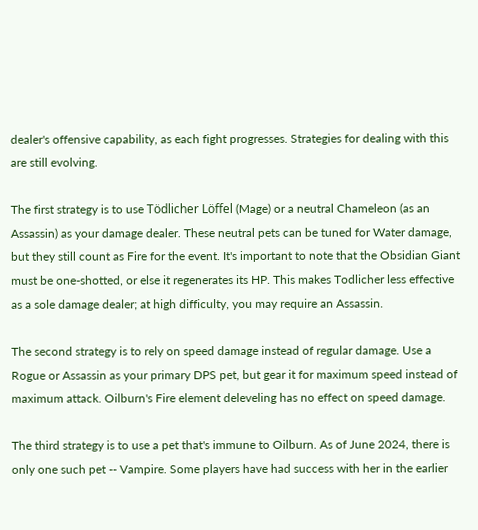dealer's offensive capability, as each fight progresses. Strategies for dealing with this are still evolving.

The first strategy is to use Tödlicher Löffel (Mage) or a neutral Chameleon (as an Assassin) as your damage dealer. These neutral pets can be tuned for Water damage, but they still count as Fire for the event. It's important to note that the Obsidian Giant must be one-shotted, or else it regenerates its HP. This makes Todlicher less effective as a sole damage dealer; at high difficulty, you may require an Assassin.

The second strategy is to rely on speed damage instead of regular damage. Use a Rogue or Assassin as your primary DPS pet, but gear it for maximum speed instead of maximum attack. Oilburn's Fire element deleveling has no effect on speed damage.

The third strategy is to use a pet that's immune to Oilburn. As of June 2024, there is only one such pet -- Vampire. Some players have had success with her in the earlier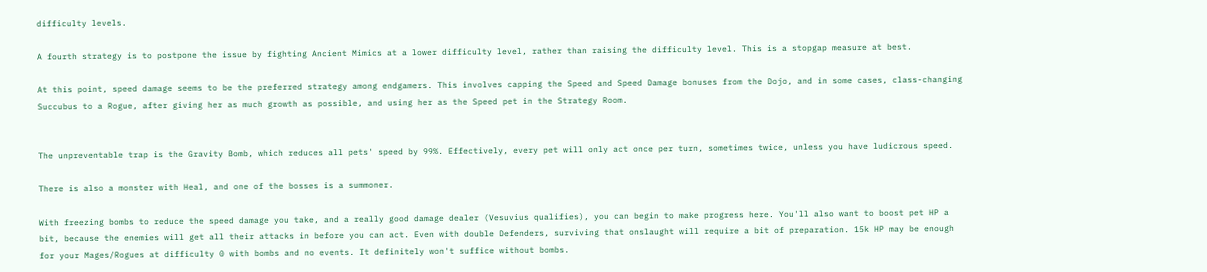difficulty levels.

A fourth strategy is to postpone the issue by fighting Ancient Mimics at a lower difficulty level, rather than raising the difficulty level. This is a stopgap measure at best.

At this point, speed damage seems to be the preferred strategy among endgamers. This involves capping the Speed and Speed Damage bonuses from the Dojo, and in some cases, class-changing Succubus to a Rogue, after giving her as much growth as possible, and using her as the Speed pet in the Strategy Room.


The unpreventable trap is the Gravity Bomb, which reduces all pets' speed by 99%. Effectively, every pet will only act once per turn, sometimes twice, unless you have ludicrous speed.

There is also a monster with Heal, and one of the bosses is a summoner.

With freezing bombs to reduce the speed damage you take, and a really good damage dealer (Vesuvius qualifies), you can begin to make progress here. You'll also want to boost pet HP a bit, because the enemies will get all their attacks in before you can act. Even with double Defenders, surviving that onslaught will require a bit of preparation. 15k HP may be enough for your Mages/Rogues at difficulty 0 with bombs and no events. It definitely won't suffice without bombs.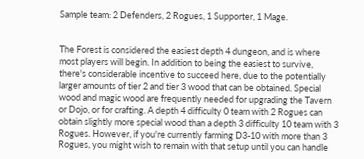Sample team: 2 Defenders, 2 Rogues, 1 Supporter, 1 Mage.


The Forest is considered the easiest depth 4 dungeon, and is where most players will begin. In addition to being the easiest to survive, there's considerable incentive to succeed here, due to the potentially larger amounts of tier 2 and tier 3 wood that can be obtained. Special wood and magic wood are frequently needed for upgrading the Tavern or Dojo, or for crafting. A depth 4 difficulty 0 team with 2 Rogues can obtain slightly more special wood than a depth 3 difficulty 10 team with 3 Rogues. However, if you're currently farming D3-10 with more than 3 Rogues, you might wish to remain with that setup until you can handle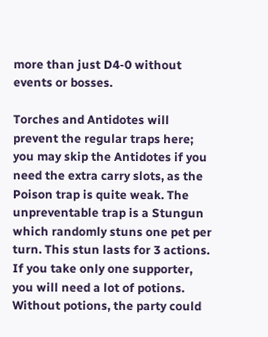more than just D4-0 without events or bosses.

Torches and Antidotes will prevent the regular traps here; you may skip the Antidotes if you need the extra carry slots, as the Poison trap is quite weak. The unpreventable trap is a Stungun which randomly stuns one pet per turn. This stun lasts for 3 actions. If you take only one supporter, you will need a lot of potions. Without potions, the party could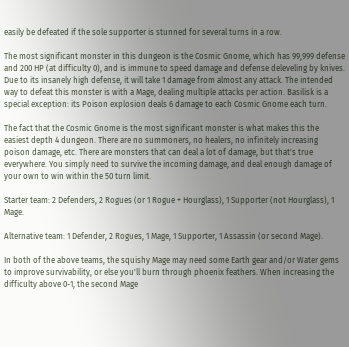easily be defeated if the sole supporter is stunned for several turns in a row.

The most significant monster in this dungeon is the Cosmic Gnome, which has 99,999 defense and 200 HP (at difficulty 0), and is immune to speed damage and defense deleveling by knives. Due to its insanely high defense, it will take 1 damage from almost any attack. The intended way to defeat this monster is with a Mage, dealing multiple attacks per action. Basilisk is a special exception: its Poison explosion deals 6 damage to each Cosmic Gnome each turn.

The fact that the Cosmic Gnome is the most significant monster is what makes this the easiest depth 4 dungeon. There are no summoners, no healers, no infinitely increasing poison damage, etc. There are monsters that can deal a lot of damage, but that's true everywhere. You simply need to survive the incoming damage, and deal enough damage of your own to win within the 50 turn limit.

Starter team: 2 Defenders, 2 Rogues (or 1 Rogue + Hourglass), 1 Supporter (not Hourglass), 1 Mage.

Alternative team: 1 Defender, 2 Rogues, 1 Mage, 1 Supporter, 1 Assassin (or second Mage).

In both of the above teams, the squishy Mage may need some Earth gear and/or Water gems to improve survivability, or else you'll burn through phoenix feathers. When increasing the difficulty above 0-1, the second Mage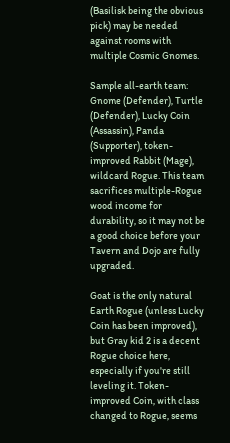(Basilisk being the obvious pick) may be needed against rooms with multiple Cosmic Gnomes.

Sample all-earth team: Gnome (Defender), Turtle (Defender), Lucky Coin (Assassin), Panda (Supporter), token-improved Rabbit (Mage), wildcard Rogue. This team sacrifices multiple-Rogue wood income for durability, so it may not be a good choice before your Tavern and Dojo are fully upgraded.

Goat is the only natural Earth Rogue (unless Lucky Coin has been improved), but Gray kid 2 is a decent Rogue choice here, especially if you're still leveling it. Token-improved Coin, with class changed to Rogue, seems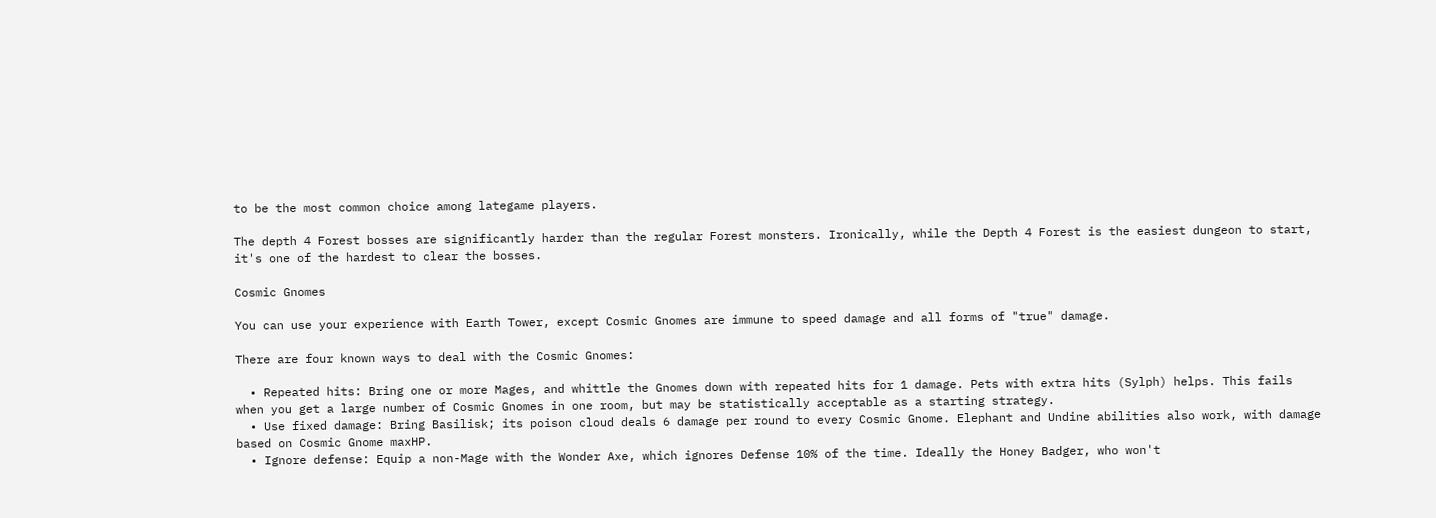to be the most common choice among lategame players.

The depth 4 Forest bosses are significantly harder than the regular Forest monsters. Ironically, while the Depth 4 Forest is the easiest dungeon to start, it's one of the hardest to clear the bosses.

Cosmic Gnomes

You can use your experience with Earth Tower, except Cosmic Gnomes are immune to speed damage and all forms of "true" damage.

There are four known ways to deal with the Cosmic Gnomes:

  • Repeated hits: Bring one or more Mages, and whittle the Gnomes down with repeated hits for 1 damage. Pets with extra hits (Sylph) helps. This fails when you get a large number of Cosmic Gnomes in one room, but may be statistically acceptable as a starting strategy.
  • Use fixed damage: Bring Basilisk; its poison cloud deals 6 damage per round to every Cosmic Gnome. Elephant and Undine abilities also work, with damage based on Cosmic Gnome maxHP.
  • Ignore defense: Equip a non-Mage with the Wonder Axe, which ignores Defense 10% of the time. Ideally the Honey Badger, who won't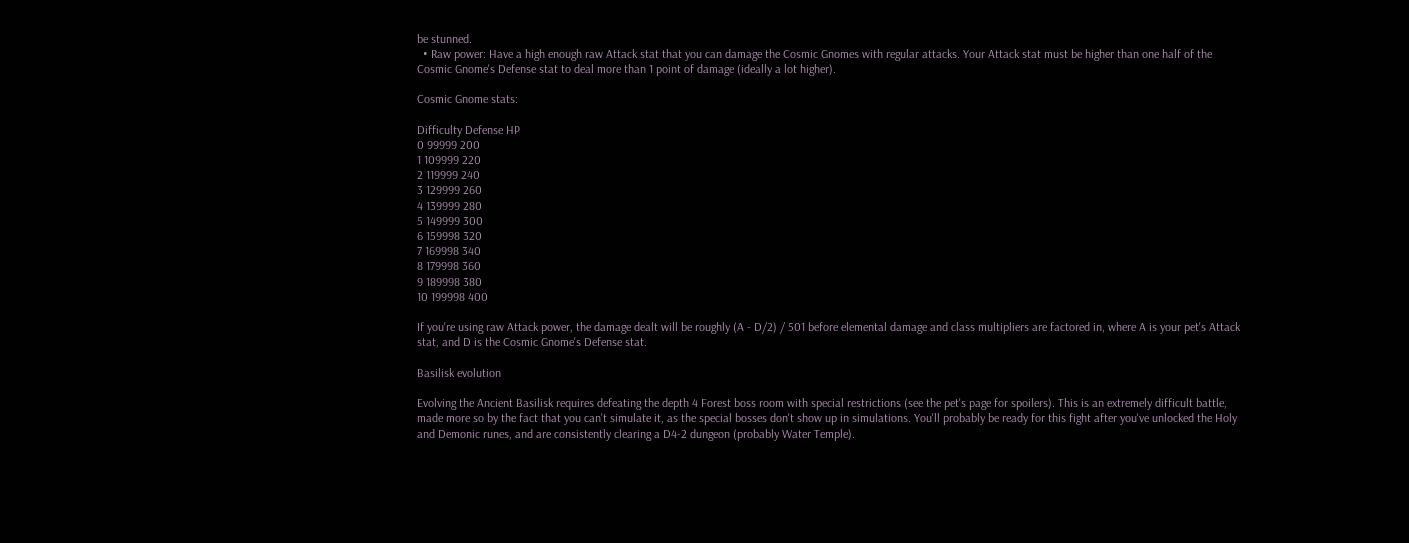be stunned.
  • Raw power: Have a high enough raw Attack stat that you can damage the Cosmic Gnomes with regular attacks. Your Attack stat must be higher than one half of the Cosmic Gnome's Defense stat to deal more than 1 point of damage (ideally a lot higher).

Cosmic Gnome stats:

Difficulty Defense HP
0 99999 200
1 109999 220
2 119999 240
3 129999 260
4 139999 280
5 149999 300
6 159998 320
7 169998 340
8 179998 360
9 189998 380
10 199998 400

If you're using raw Attack power, the damage dealt will be roughly (A - D/2) / 501 before elemental damage and class multipliers are factored in, where A is your pet's Attack stat, and D is the Cosmic Gnome's Defense stat.

Basilisk evolution

Evolving the Ancient Basilisk requires defeating the depth 4 Forest boss room with special restrictions (see the pet's page for spoilers). This is an extremely difficult battle, made more so by the fact that you can't simulate it, as the special bosses don't show up in simulations. You'll probably be ready for this fight after you've unlocked the Holy and Demonic runes, and are consistently clearing a D4-2 dungeon (probably Water Temple).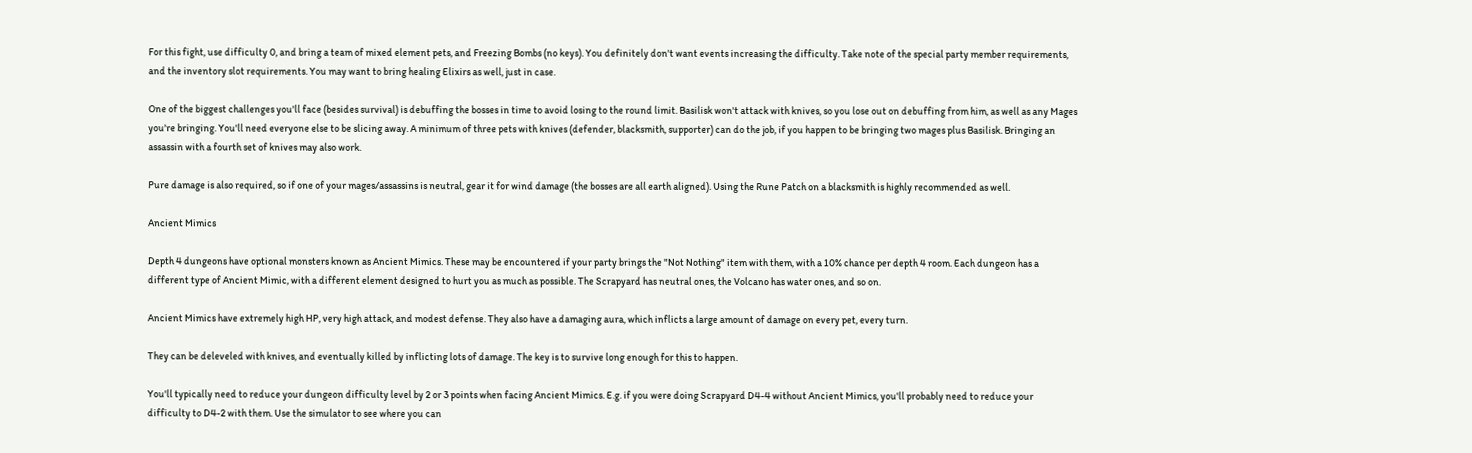For this fight, use difficulty 0, and bring a team of mixed element pets, and Freezing Bombs (no keys). You definitely don't want events increasing the difficulty. Take note of the special party member requirements, and the inventory slot requirements. You may want to bring healing Elixirs as well, just in case.

One of the biggest challenges you'll face (besides survival) is debuffing the bosses in time to avoid losing to the round limit. Basilisk won't attack with knives, so you lose out on debuffing from him, as well as any Mages you're bringing. You'll need everyone else to be slicing away. A minimum of three pets with knives (defender, blacksmith, supporter) can do the job, if you happen to be bringing two mages plus Basilisk. Bringing an assassin with a fourth set of knives may also work.

Pure damage is also required, so if one of your mages/assassins is neutral, gear it for wind damage (the bosses are all earth aligned). Using the Rune Patch on a blacksmith is highly recommended as well.

Ancient Mimics

Depth 4 dungeons have optional monsters known as Ancient Mimics. These may be encountered if your party brings the "Not Nothing" item with them, with a 10% chance per depth 4 room. Each dungeon has a different type of Ancient Mimic, with a different element designed to hurt you as much as possible. The Scrapyard has neutral ones, the Volcano has water ones, and so on.

Ancient Mimics have extremely high HP, very high attack, and modest defense. They also have a damaging aura, which inflicts a large amount of damage on every pet, every turn.

They can be deleveled with knives, and eventually killed by inflicting lots of damage. The key is to survive long enough for this to happen.

You'll typically need to reduce your dungeon difficulty level by 2 or 3 points when facing Ancient Mimics. E.g. if you were doing Scrapyard D4-4 without Ancient Mimics, you'll probably need to reduce your difficulty to D4-2 with them. Use the simulator to see where you can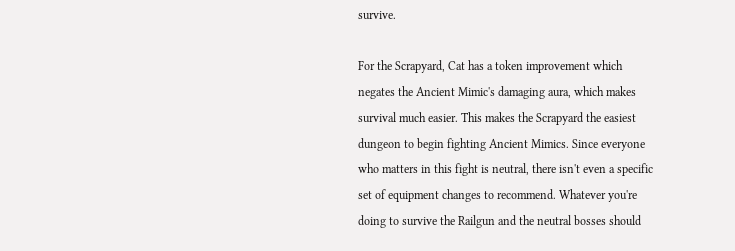survive.

For the Scrapyard, Cat has a token improvement which negates the Ancient Mimic's damaging aura, which makes survival much easier. This makes the Scrapyard the easiest dungeon to begin fighting Ancient Mimics. Since everyone who matters in this fight is neutral, there isn't even a specific set of equipment changes to recommend. Whatever you're doing to survive the Railgun and the neutral bosses should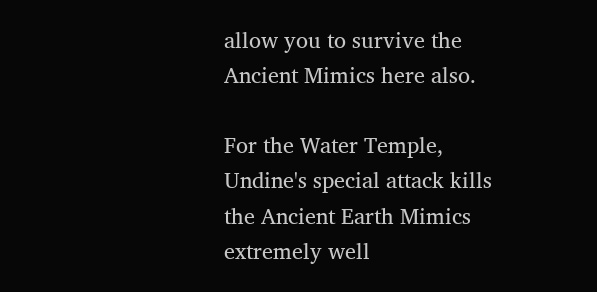allow you to survive the Ancient Mimics here also.

For the Water Temple, Undine's special attack kills the Ancient Earth Mimics extremely well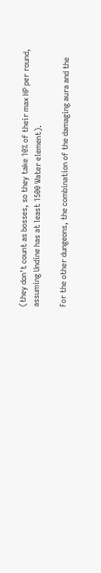(they don't count as bosses, so they take 10% of their max HP per round, assuming Undine has at least 1500 Water element).

For the other dungeons, the combination of the damaging aura and the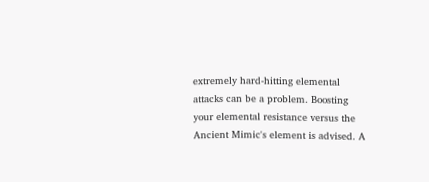extremely hard-hitting elemental attacks can be a problem. Boosting your elemental resistance versus the Ancient Mimic's element is advised. A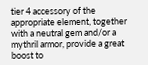tier 4 accessory of the appropriate element, together with a neutral gem and/or a mythril armor, provide a great boost to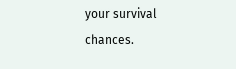your survival chances.